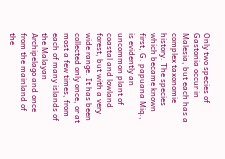Only two species of Gastonia occur in Malesia, but each has a complex taxonomie history. The species which became known first, G. papuana Miq., is evidently an uncommon plant of coastal and lowland forest, but with a very wide range. It has been collected only once, or at most a few times, from each of many islands of the Malayan Archipelago and once from the mainland of the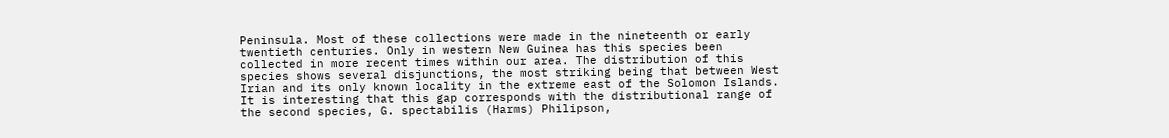Peninsula. Most of these collections were made in the nineteenth or early twentieth centuries. Only in western New Guinea has this species been collected in more recent times within our area. The distribution of this species shows several disjunctions, the most striking being that between West Irian and its only known locality in the extreme east of the Solomon Islands. It is interesting that this gap corresponds with the distributional range of the second species, G. spectabilis (Harms) Philipson,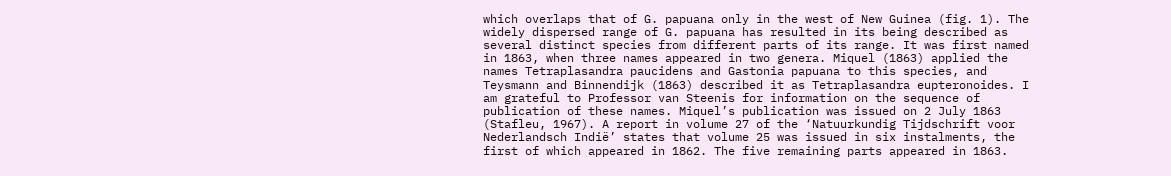which overlaps that of G. papuana only in the west of New Guinea (fig. 1). The widely dispersed range of G. papuana has resulted in its being described as several distinct species from different parts of its range. It was first named in 1863, when three names appeared in two genera. Miquel (1863) applied the names Tetraplasandra paucidens and Gastonia papuana to this species, and Teysmann and Binnendijk (1863) described it as Tetraplasandra eupteronoides. I am grateful to Professor van Steenis for information on the sequence of publication of these names. Miquel’s publication was issued on 2 July 1863 (Stafleu, 1967). A report in volume 27 of the ‘Natuurkundig Tijdschrift voor Nederlandsch Indië’ states that volume 25 was issued in six instalments, the first of which appeared in 1862. The five remaining parts appeared in 1863.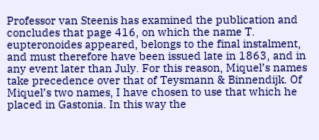Professor van Steenis has examined the publication and concludes that page 416, on which the name T. eupteronoides appeared, belongs to the final instalment, and must therefore have been issued late in 1863, and in any event later than July. For this reason, Miquel’s names take precedence over that of Teysmann & Binnendijk. Of Miquel’s two names, I have chosen to use that which he placed in Gastonia. In this way the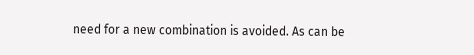need for a new combination is avoided. As can be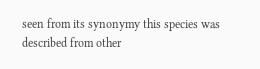seen from its synonymy this species was described from other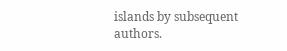islands by subsequent authors.